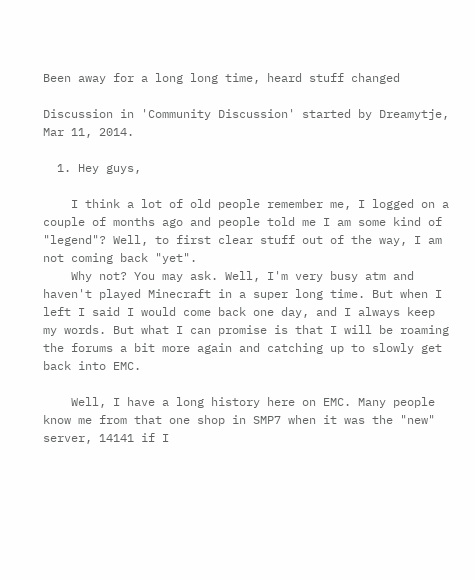Been away for a long long time, heard stuff changed

Discussion in 'Community Discussion' started by Dreamytje, Mar 11, 2014.

  1. Hey guys,

    I think a lot of old people remember me, I logged on a couple of months ago and people told me I am some kind of "legend"? Well, to first clear stuff out of the way, I am not coming back "yet".
    Why not? You may ask. Well, I'm very busy atm and haven't played Minecraft in a super long time. But when I left I said I would come back one day, and I always keep my words. But what I can promise is that I will be roaming the forums a bit more again and catching up to slowly get back into EMC.

    Well, I have a long history here on EMC. Many people know me from that one shop in SMP7 when it was the "new" server, 14141 if I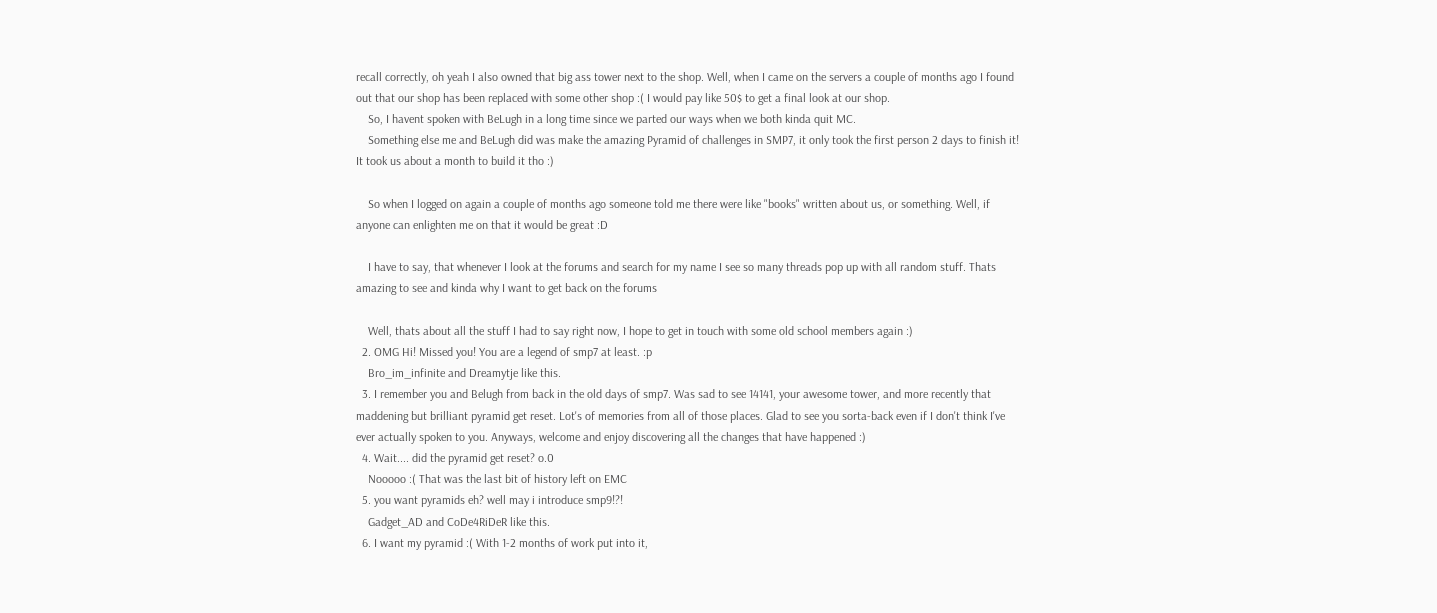recall correctly, oh yeah I also owned that big ass tower next to the shop. Well, when I came on the servers a couple of months ago I found out that our shop has been replaced with some other shop :( I would pay like 50$ to get a final look at our shop.
    So, I havent spoken with BeLugh in a long time since we parted our ways when we both kinda quit MC.
    Something else me and BeLugh did was make the amazing Pyramid of challenges in SMP7, it only took the first person 2 days to finish it! It took us about a month to build it tho :)

    So when I logged on again a couple of months ago someone told me there were like "books" written about us, or something. Well, if anyone can enlighten me on that it would be great :D

    I have to say, that whenever I look at the forums and search for my name I see so many threads pop up with all random stuff. Thats amazing to see and kinda why I want to get back on the forums

    Well, thats about all the stuff I had to say right now, I hope to get in touch with some old school members again :)
  2. OMG Hi! Missed you! You are a legend of smp7 at least. :p
    Bro_im_infinite and Dreamytje like this.
  3. I remember you and Belugh from back in the old days of smp7. Was sad to see 14141, your awesome tower, and more recently that maddening but brilliant pyramid get reset. Lot's of memories from all of those places. Glad to see you sorta-back even if I don't think I've ever actually spoken to you. Anyways, welcome and enjoy discovering all the changes that have happened :)
  4. Wait.... did the pyramid get reset? o.0
    Nooooo :( That was the last bit of history left on EMC
  5. you want pyramids eh? well may i introduce smp9!?!
    Gadget_AD and CoDe4RiDeR like this.
  6. I want my pyramid :( With 1-2 months of work put into it,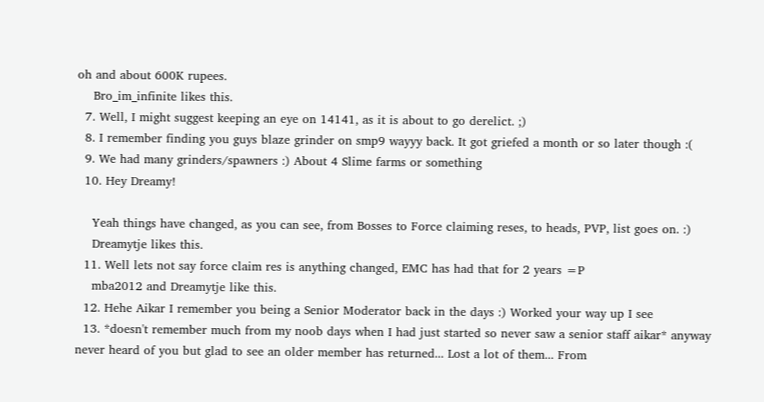oh and about 600K rupees.
    Bro_im_infinite likes this.
  7. Well, I might suggest keeping an eye on 14141, as it is about to go derelict. ;)
  8. I remember finding you guys blaze grinder on smp9 wayyy back. It got griefed a month or so later though :(
  9. We had many grinders/spawners :) About 4 Slime farms or something
  10. Hey Dreamy!

    Yeah things have changed, as you can see, from Bosses to Force claiming reses, to heads, PVP, list goes on. :)
    Dreamytje likes this.
  11. Well lets not say force claim res is anything changed, EMC has had that for 2 years =P
    mba2012 and Dreamytje like this.
  12. Hehe Aikar I remember you being a Senior Moderator back in the days :) Worked your way up I see
  13. *doesn't remember much from my noob days when I had just started so never saw a senior staff aikar* anyway never heard of you but glad to see an older member has returned... Lost a lot of them... From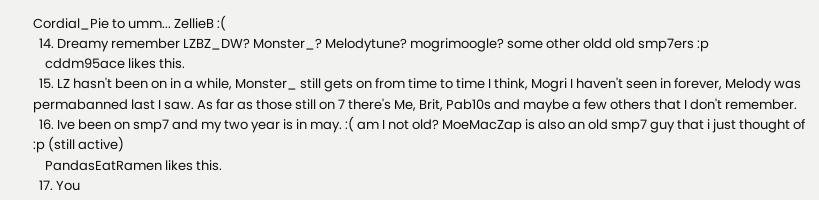Cordial_Pie to umm... ZellieB :(
  14. Dreamy remember LZBZ_DW? Monster_? Melodytune? mogrimoogle? some other oldd old smp7ers :p
    cddm95ace likes this.
  15. LZ hasn't been on in a while, Monster_ still gets on from time to time I think, Mogri I haven't seen in forever, Melody was permabanned last I saw. As far as those still on 7 there's Me, Brit, Pab10s and maybe a few others that I don't remember.
  16. Ive been on smp7 and my two year is in may. :( am I not old? MoeMacZap is also an old smp7 guy that i just thought of :p (still active)
    PandasEatRamen likes this.
  17. You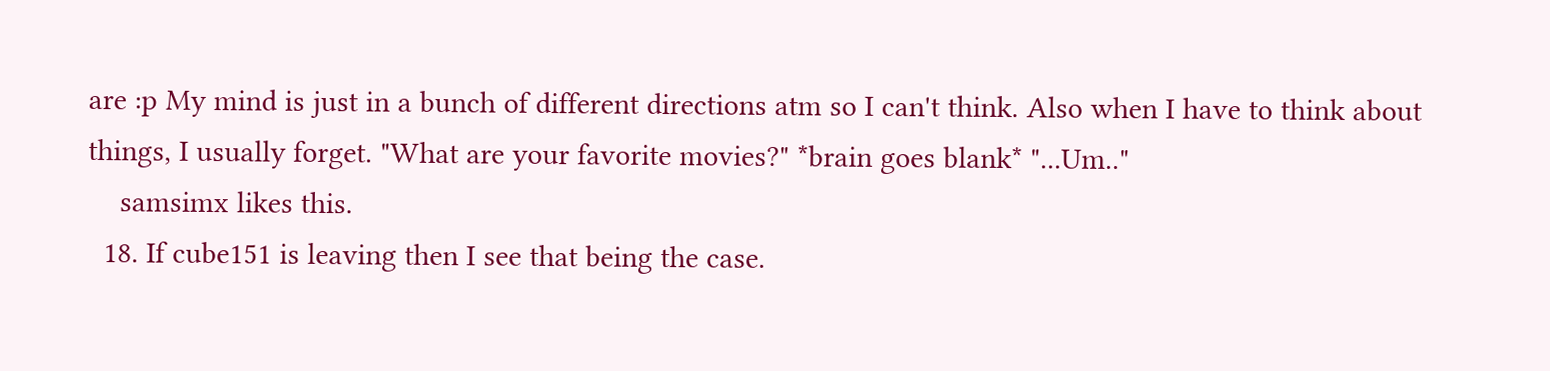are :p My mind is just in a bunch of different directions atm so I can't think. Also when I have to think about things, I usually forget. "What are your favorite movies?" *brain goes blank* "...Um.."
    samsimx likes this.
  18. If cube151 is leaving then I see that being the case.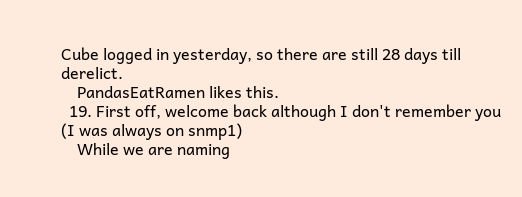Cube logged in yesterday, so there are still 28 days till derelict.
    PandasEatRamen likes this.
  19. First off, welcome back although I don't remember you (I was always on snmp1)
    While we are naming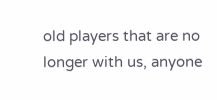old players that are no longer with us, anyone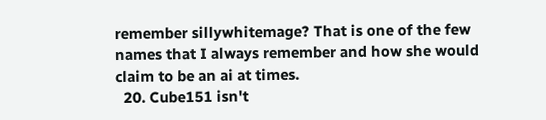remember sillywhitemage? That is one of the few names that I always remember and how she would claim to be an ai at times.
  20. Cube151 isn't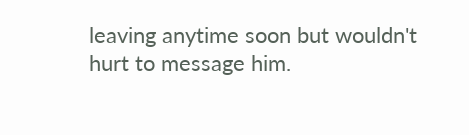leaving anytime soon but wouldn't hurt to message him.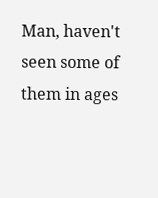Man, haven't seen some of them in ages